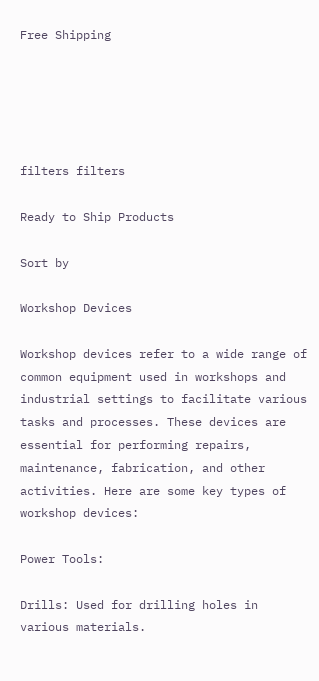Free Shipping





filters filters

Ready to Ship Products

Sort by

Workshop Devices

Workshop devices refer to a wide range of common equipment used in workshops and industrial settings to facilitate various tasks and processes. These devices are essential for performing repairs, maintenance, fabrication, and other activities. Here are some key types of workshop devices:

Power Tools:

Drills: Used for drilling holes in various materials.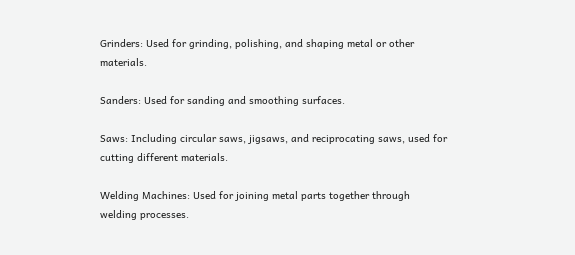Grinders: Used for grinding, polishing, and shaping metal or other materials.

Sanders: Used for sanding and smoothing surfaces.

Saws: Including circular saws, jigsaws, and reciprocating saws, used for cutting different materials.

Welding Machines: Used for joining metal parts together through welding processes.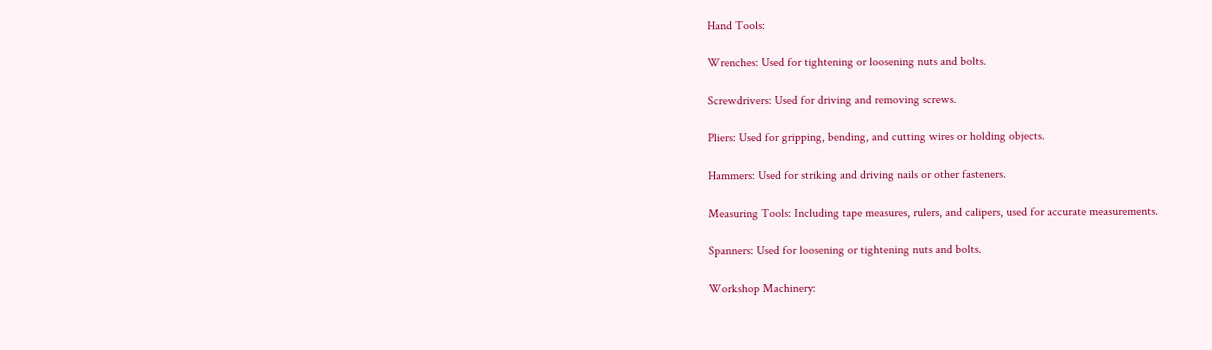Hand Tools:

Wrenches: Used for tightening or loosening nuts and bolts.

Screwdrivers: Used for driving and removing screws.

Pliers: Used for gripping, bending, and cutting wires or holding objects.

Hammers: Used for striking and driving nails or other fasteners.

Measuring Tools: Including tape measures, rulers, and calipers, used for accurate measurements.

Spanners: Used for loosening or tightening nuts and bolts.

Workshop Machinery: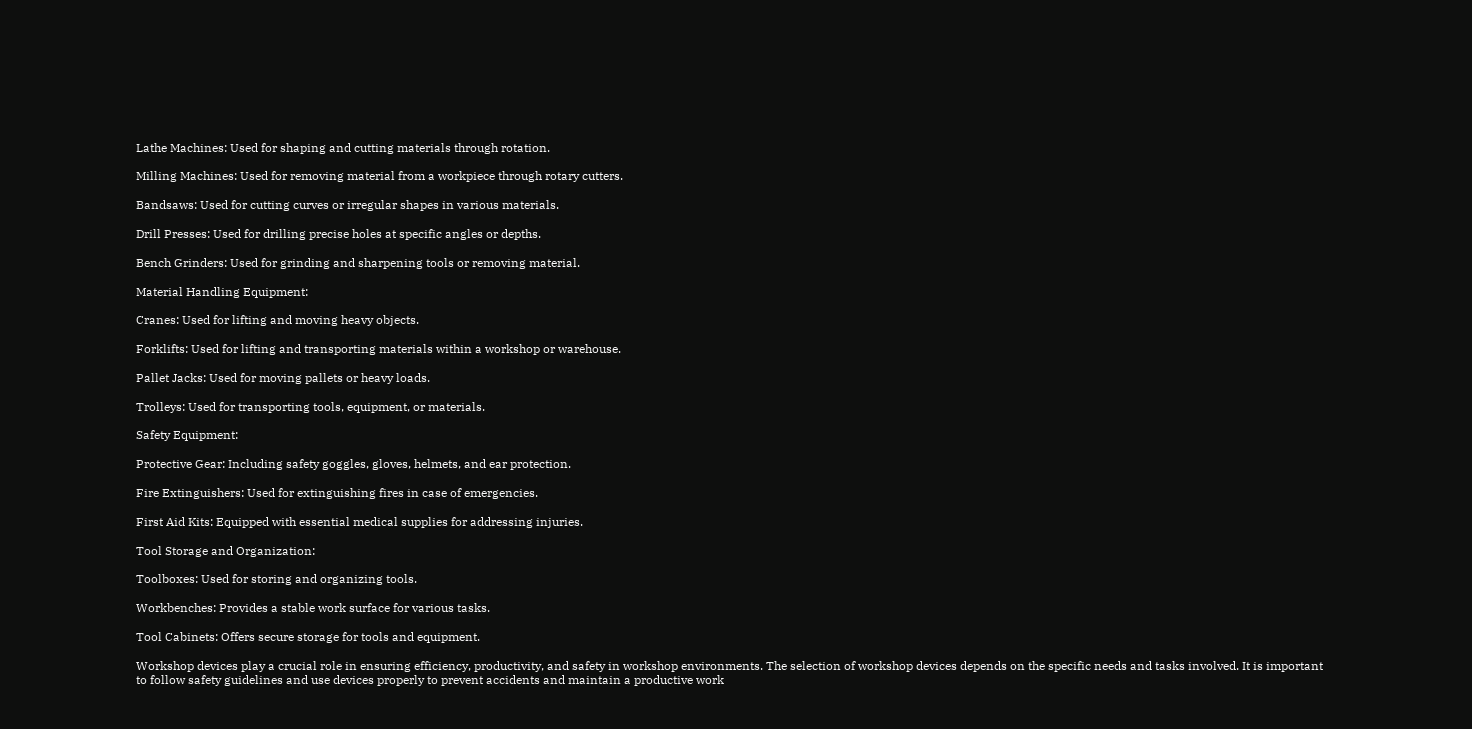Lathe Machines: Used for shaping and cutting materials through rotation.

Milling Machines: Used for removing material from a workpiece through rotary cutters.

Bandsaws: Used for cutting curves or irregular shapes in various materials.

Drill Presses: Used for drilling precise holes at specific angles or depths.

Bench Grinders: Used for grinding and sharpening tools or removing material.

Material Handling Equipment:

Cranes: Used for lifting and moving heavy objects.

Forklifts: Used for lifting and transporting materials within a workshop or warehouse.

Pallet Jacks: Used for moving pallets or heavy loads.

Trolleys: Used for transporting tools, equipment, or materials.

Safety Equipment:

Protective Gear: Including safety goggles, gloves, helmets, and ear protection.

Fire Extinguishers: Used for extinguishing fires in case of emergencies.

First Aid Kits: Equipped with essential medical supplies for addressing injuries.

Tool Storage and Organization:

Toolboxes: Used for storing and organizing tools.

Workbenches: Provides a stable work surface for various tasks.

Tool Cabinets: Offers secure storage for tools and equipment.

Workshop devices play a crucial role in ensuring efficiency, productivity, and safety in workshop environments. The selection of workshop devices depends on the specific needs and tasks involved. It is important to follow safety guidelines and use devices properly to prevent accidents and maintain a productive work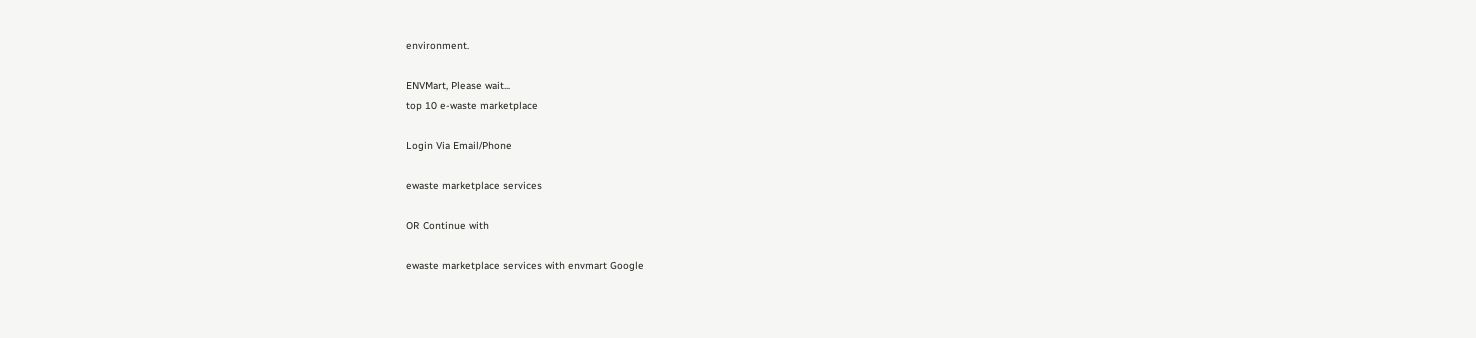environment.

ENVMart, Please wait...
top 10 e-waste marketplace

Login Via Email/Phone

ewaste marketplace services

OR Continue with

ewaste marketplace services with envmart Google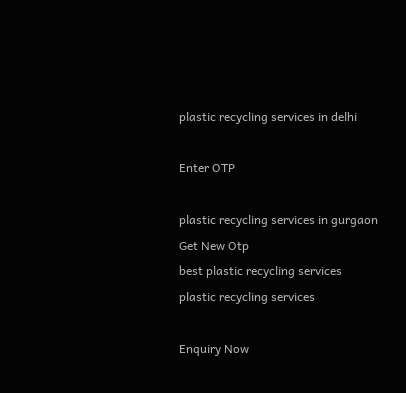plastic recycling services in delhi

Enter OTP

plastic recycling services in gurgaon
Get New Otp
best plastic recycling services
plastic recycling services

Enquiry Now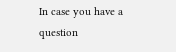In case you have a question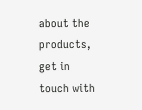about the products, get in touch with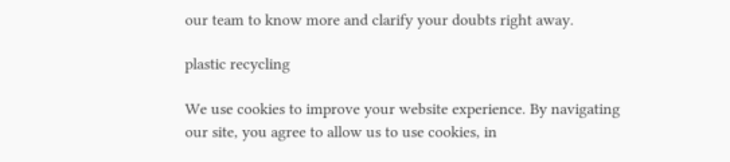our team to know more and clarify your doubts right away.

plastic recycling

We use cookies to improve your website experience. By navigating our site, you agree to allow us to use cookies, in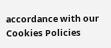accordance with our Cookies Policies